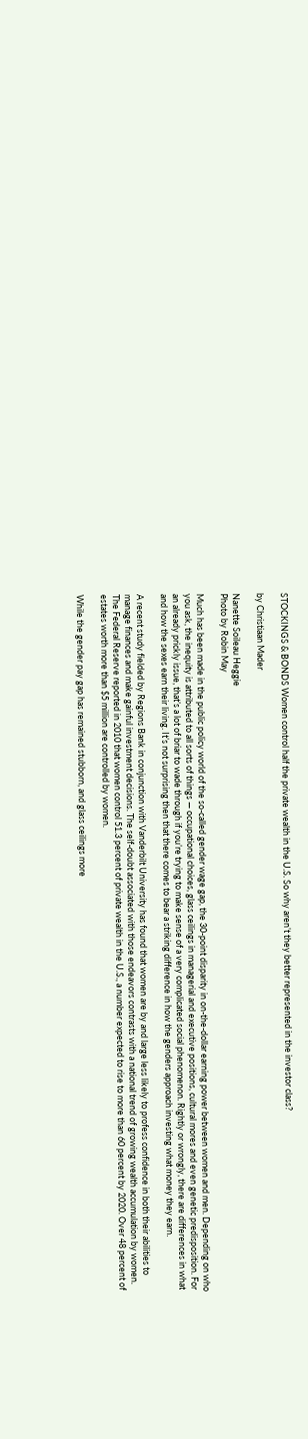STOCKINGS & BONDS Women control half the private wealth in the U.S. So why aren’t they better represented in the investor class?

by Christiaan Mader

Nanette Soileau Heggie
Photo by Robin May

Much has been made in the public policy world of the so-called gender wage gap, the 30-point disparity in on-the-dollar earning power between women and men. Depending on who you ask, the inequity is attributed to all sorts of things — occupational choices, glass ceilings in managerial and executive positions, cultural mores and even genetic predisposition. For an already prickly issue, that’s a lot of briar to wade through if you’re trying to make sense of a very complicated social phenomenon. Rightly or wrongly, there are differences in what and how the sexes earn their living. It’s not surprising then that there comes to bear a striking difference in how the genders approach investing what money they earn.

A recent study fielded by Regions Bank in conjunction with Vanderbilt University has found that women are by and large less likely to profess confidence in both their abilities to manage finances and make gainful investment decisions. The self-doubt associated with those endeavors contrasts with a national trend of growing wealth accumulation by women. The Federal Reserve reported in 2010 that women control 51.3 percent of private wealth in the U.S., a number expected to rise to more than 60 percent by 2020. Over 48 percent of estates worth more than $5 million are controlled by women.

While the gender pay gap has remained stubborn, and glass ceilings more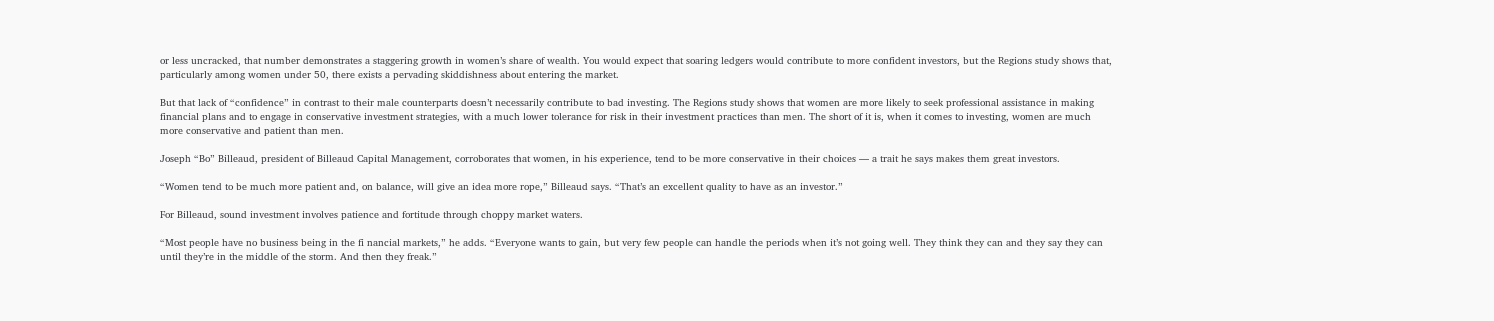or less uncracked, that number demonstrates a staggering growth in women’s share of wealth. You would expect that soaring ledgers would contribute to more confident investors, but the Regions study shows that, particularly among women under 50, there exists a pervading skiddishness about entering the market.

But that lack of “confidence” in contrast to their male counterparts doesn’t necessarily contribute to bad investing. The Regions study shows that women are more likely to seek professional assistance in making financial plans and to engage in conservative investment strategies, with a much lower tolerance for risk in their investment practices than men. The short of it is, when it comes to investing, women are much more conservative and patient than men.

Joseph “Bo” Billeaud, president of Billeaud Capital Management, corroborates that women, in his experience, tend to be more conservative in their choices — a trait he says makes them great investors.

“Women tend to be much more patient and, on balance, will give an idea more rope,” Billeaud says. “That’s an excellent quality to have as an investor.”

For Billeaud, sound investment involves patience and fortitude through choppy market waters.

“Most people have no business being in the fi nancial markets,” he adds. “Everyone wants to gain, but very few people can handle the periods when it’s not going well. They think they can and they say they can until they’re in the middle of the storm. And then they freak.”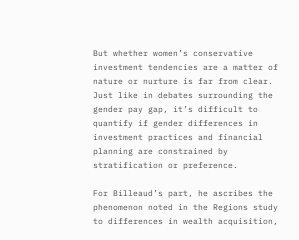But whether women’s conservative investment tendencies are a matter of nature or nurture is far from clear. Just like in debates surrounding the gender pay gap, it’s difficult to quantify if gender differences in investment practices and financial planning are constrained by stratification or preference.

For Billeaud’s part, he ascribes the phenomenon noted in the Regions study to differences in wealth acquisition,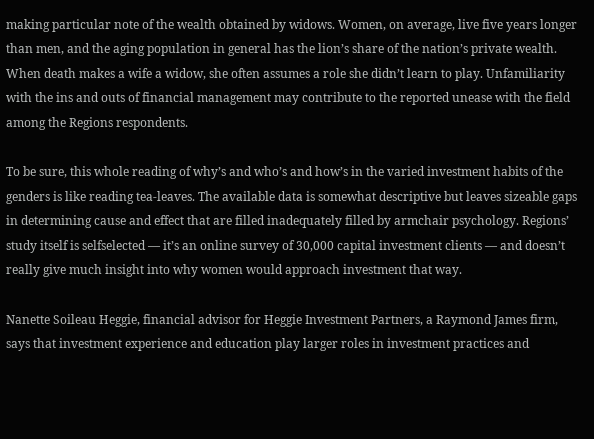making particular note of the wealth obtained by widows. Women, on average, live five years longer than men, and the aging population in general has the lion’s share of the nation’s private wealth. When death makes a wife a widow, she often assumes a role she didn’t learn to play. Unfamiliarity with the ins and outs of financial management may contribute to the reported unease with the field among the Regions respondents.

To be sure, this whole reading of why’s and who’s and how’s in the varied investment habits of the genders is like reading tea-leaves. The available data is somewhat descriptive but leaves sizeable gaps in determining cause and effect that are filled inadequately filled by armchair psychology. Regions’ study itself is selfselected — it’s an online survey of 30,000 capital investment clients — and doesn’t really give much insight into why women would approach investment that way.

Nanette Soileau Heggie, financial advisor for Heggie Investment Partners, a Raymond James firm, says that investment experience and education play larger roles in investment practices and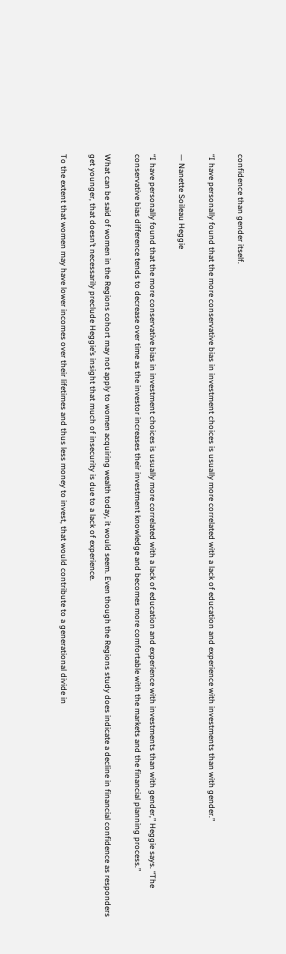confidence than gender itself.

“I have personally found that the more conservative bias in investment choices is usually more correlated with a lack of education and experience with investments than with gender.”

— Nanette Soileau Heggie

“I have personally found that the more conservative bias in investment choices is usually more correlated with a lack of education and experience with investments than with gender,” Heggie says. “The conservative bias difference tends to decrease over time as the investor increases their investment knowledge and becomes more comfortable with the markets and the financial planning process.”

What can be said of women in the Regions cohort may not apply to women acquiring wealth today, it would seem. Even though the Regions study does indicate a decline in financial confidence as responders get younger, that doesn’t necessarily preclude Heggie’s insight that much of insecurity is due to a lack of experience.

To the extent that women may have lower incomes over their lifetimes and thus less money to invest, that would contribute to a generational divide in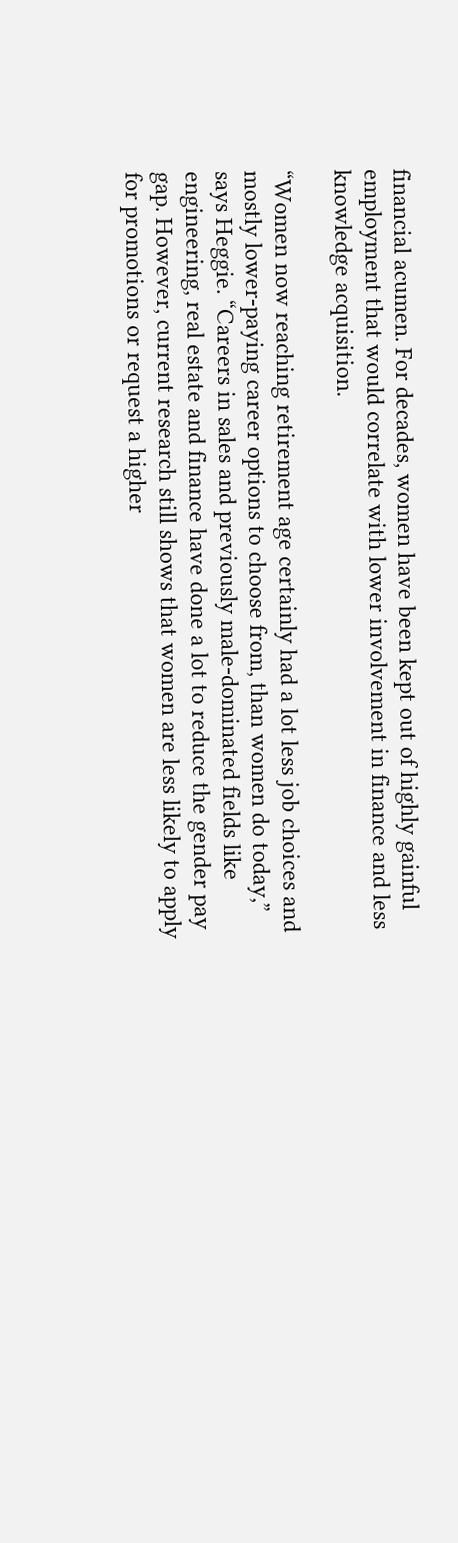financial acumen. For decades, women have been kept out of highly gainful employment that would correlate with lower involvement in finance and less knowledge acquisition.

“Women now reaching retirement age certainly had a lot less job choices and mostly lower-paying career options to choose from, than women do today,” says Heggie. “Careers in sales and previously male-dominated fields like engineering, real estate and finance have done a lot to reduce the gender pay gap. However, current research still shows that women are less likely to apply for promotions or request a higher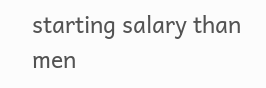starting salary than men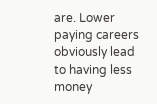are. Lower paying careers obviously lead to having less money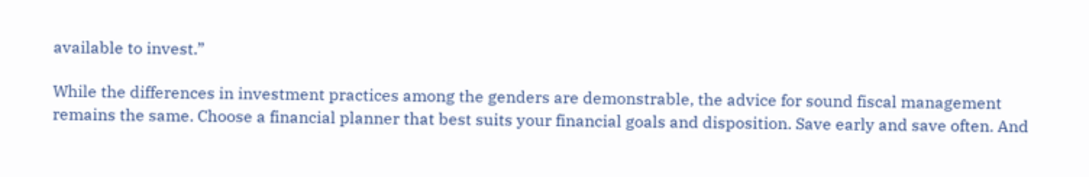available to invest.”

While the differences in investment practices among the genders are demonstrable, the advice for sound fiscal management remains the same. Choose a financial planner that best suits your financial goals and disposition. Save early and save often. And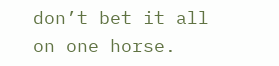don’t bet it all on one horse.